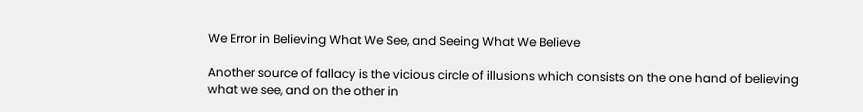We Error in Believing What We See, and Seeing What We Believe

Another source of fallacy is the vicious circle of illusions which consists on the one hand of believing what we see, and on the other in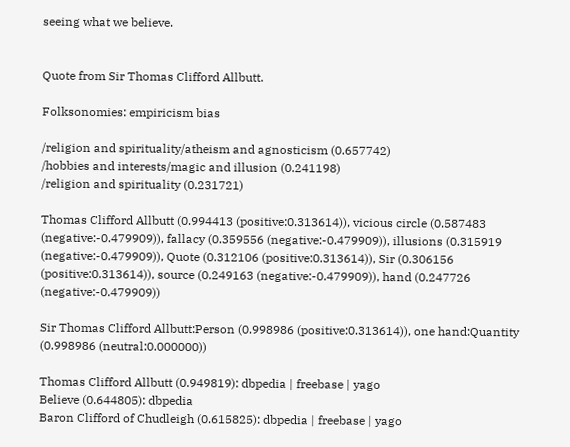seeing what we believe.


Quote from Sir Thomas Clifford Allbutt.

Folksonomies: empiricism bias

/religion and spirituality/atheism and agnosticism (0.657742)
/hobbies and interests/magic and illusion (0.241198)
/religion and spirituality (0.231721)

Thomas Clifford Allbutt (0.994413 (positive:0.313614)), vicious circle (0.587483 (negative:-0.479909)), fallacy (0.359556 (negative:-0.479909)), illusions (0.315919 (negative:-0.479909)), Quote (0.312106 (positive:0.313614)), Sir (0.306156 (positive:0.313614)), source (0.249163 (negative:-0.479909)), hand (0.247726 (negative:-0.479909))

Sir Thomas Clifford Allbutt:Person (0.998986 (positive:0.313614)), one hand:Quantity (0.998986 (neutral:0.000000))

Thomas Clifford Allbutt (0.949819): dbpedia | freebase | yago
Believe (0.644805): dbpedia
Baron Clifford of Chudleigh (0.615825): dbpedia | freebase | yago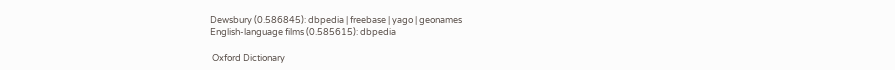Dewsbury (0.586845): dbpedia | freebase | yago | geonames
English-language films (0.585615): dbpedia

 Oxford Dictionary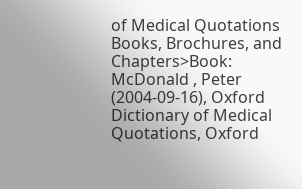of Medical Quotations
Books, Brochures, and Chapters>Book:  McDonald , Peter (2004-09-16), Oxford Dictionary of Medical Quotations, Oxford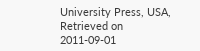University Press, USA, Retrieved on 2011-09-01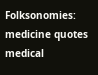Folksonomies: medicine quotes medical